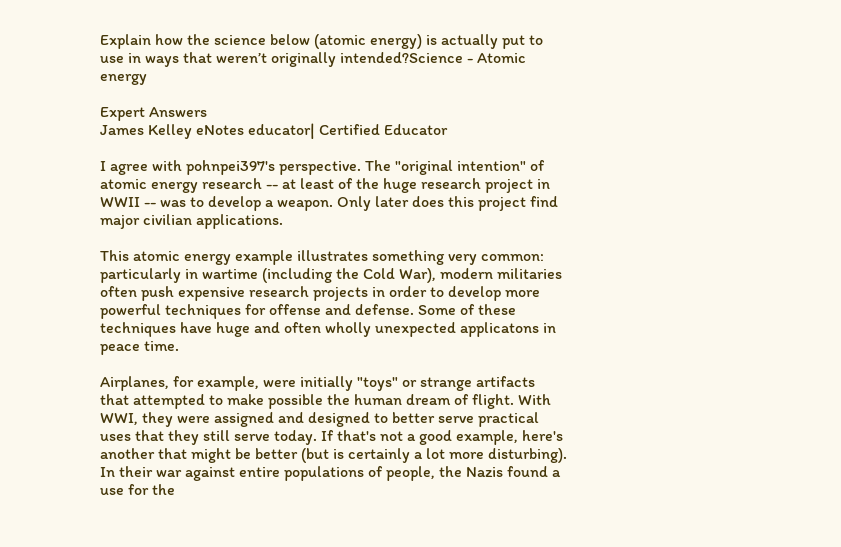Explain how the science below (atomic energy) is actually put to use in ways that weren’t originally intended?Science - Atomic energy

Expert Answers
James Kelley eNotes educator| Certified Educator

I agree with pohnpei397's perspective. The "original intention" of atomic energy research -- at least of the huge research project in WWII -- was to develop a weapon. Only later does this project find major civilian applications.

This atomic energy example illustrates something very common: particularly in wartime (including the Cold War), modern militaries often push expensive research projects in order to develop more powerful techniques for offense and defense. Some of these techniques have huge and often wholly unexpected applicatons in peace time.

Airplanes, for example, were initially "toys" or strange artifacts that attempted to make possible the human dream of flight. With WWI, they were assigned and designed to better serve practical uses that they still serve today. If that's not a good example, here's another that might be better (but is certainly a lot more disturbing). In their war against entire populations of people, the Nazis found a use for the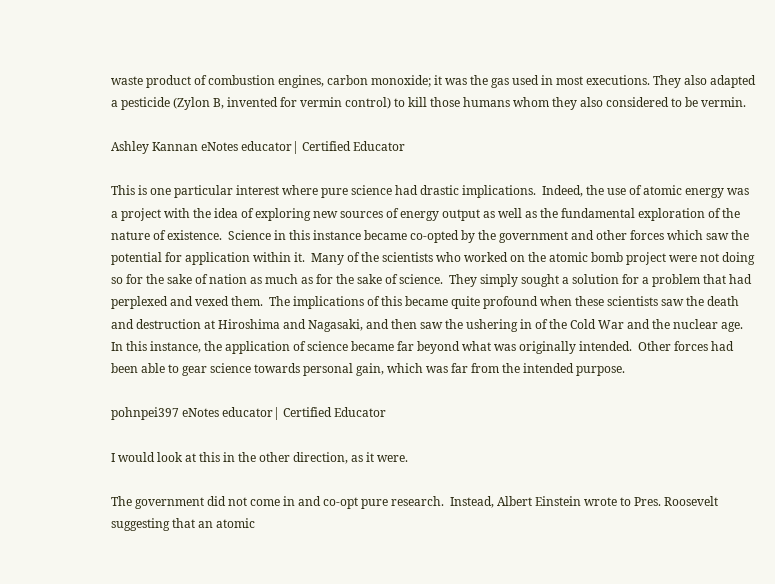waste product of combustion engines, carbon monoxide; it was the gas used in most executions. They also adapted a pesticide (Zylon B, invented for vermin control) to kill those humans whom they also considered to be vermin.

Ashley Kannan eNotes educator| Certified Educator

This is one particular interest where pure science had drastic implications.  Indeed, the use of atomic energy was a project with the idea of exploring new sources of energy output as well as the fundamental exploration of the nature of existence.  Science in this instance became co-opted by the government and other forces which saw the potential for application within it.  Many of the scientists who worked on the atomic bomb project were not doing so for the sake of nation as much as for the sake of science.  They simply sought a solution for a problem that had perplexed and vexed them.  The implications of this became quite profound when these scientists saw the death and destruction at Hiroshima and Nagasaki, and then saw the ushering in of the Cold War and the nuclear age.  In this instance, the application of science became far beyond what was originally intended.  Other forces had been able to gear science towards personal gain, which was far from the intended purpose.

pohnpei397 eNotes educator| Certified Educator

I would look at this in the other direction, as it were.

The government did not come in and co-opt pure research.  Instead, Albert Einstein wrote to Pres. Roosevelt suggesting that an atomic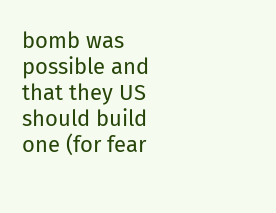bomb was possible and that they US should build one (for fear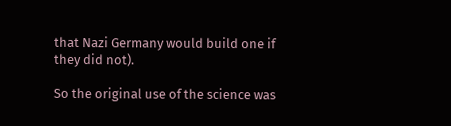that Nazi Germany would build one if they did not).

So the original use of the science was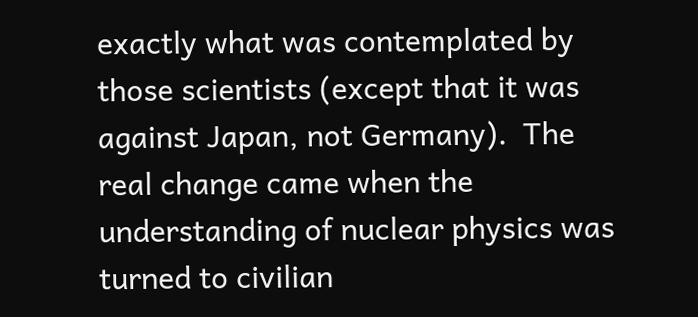exactly what was contemplated by those scientists (except that it was against Japan, not Germany).  The real change came when the understanding of nuclear physics was turned to civilian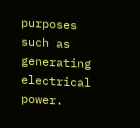purposes such as generating electrical power.